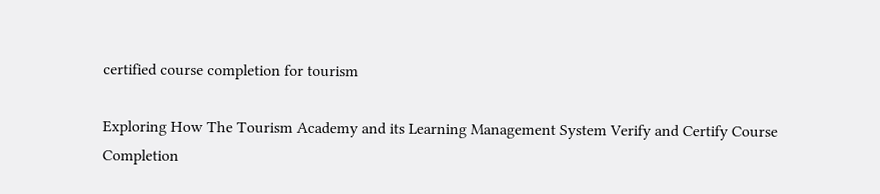certified course completion for tourism

Exploring How The Tourism Academy and its Learning Management System Verify and Certify Course Completion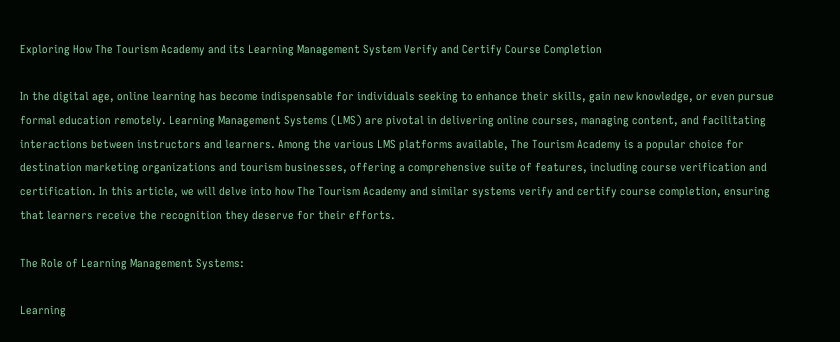Exploring How The Tourism Academy and its Learning Management System Verify and Certify Course Completion

In the digital age, online learning has become indispensable for individuals seeking to enhance their skills, gain new knowledge, or even pursue formal education remotely. Learning Management Systems (LMS) are pivotal in delivering online courses, managing content, and facilitating interactions between instructors and learners. Among the various LMS platforms available, The Tourism Academy is a popular choice for destination marketing organizations and tourism businesses, offering a comprehensive suite of features, including course verification and certification. In this article, we will delve into how The Tourism Academy and similar systems verify and certify course completion, ensuring that learners receive the recognition they deserve for their efforts.

The Role of Learning Management Systems:

Learning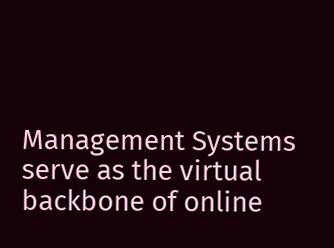Management Systems serve as the virtual backbone of online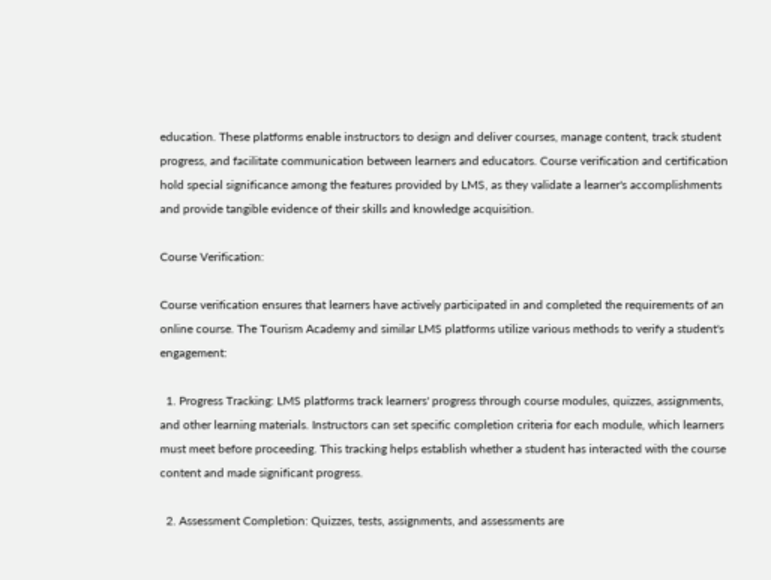education. These platforms enable instructors to design and deliver courses, manage content, track student progress, and facilitate communication between learners and educators. Course verification and certification hold special significance among the features provided by LMS, as they validate a learner's accomplishments and provide tangible evidence of their skills and knowledge acquisition.

Course Verification:

Course verification ensures that learners have actively participated in and completed the requirements of an online course. The Tourism Academy and similar LMS platforms utilize various methods to verify a student's engagement:

  1. Progress Tracking: LMS platforms track learners' progress through course modules, quizzes, assignments, and other learning materials. Instructors can set specific completion criteria for each module, which learners must meet before proceeding. This tracking helps establish whether a student has interacted with the course content and made significant progress.

  2. Assessment Completion: Quizzes, tests, assignments, and assessments are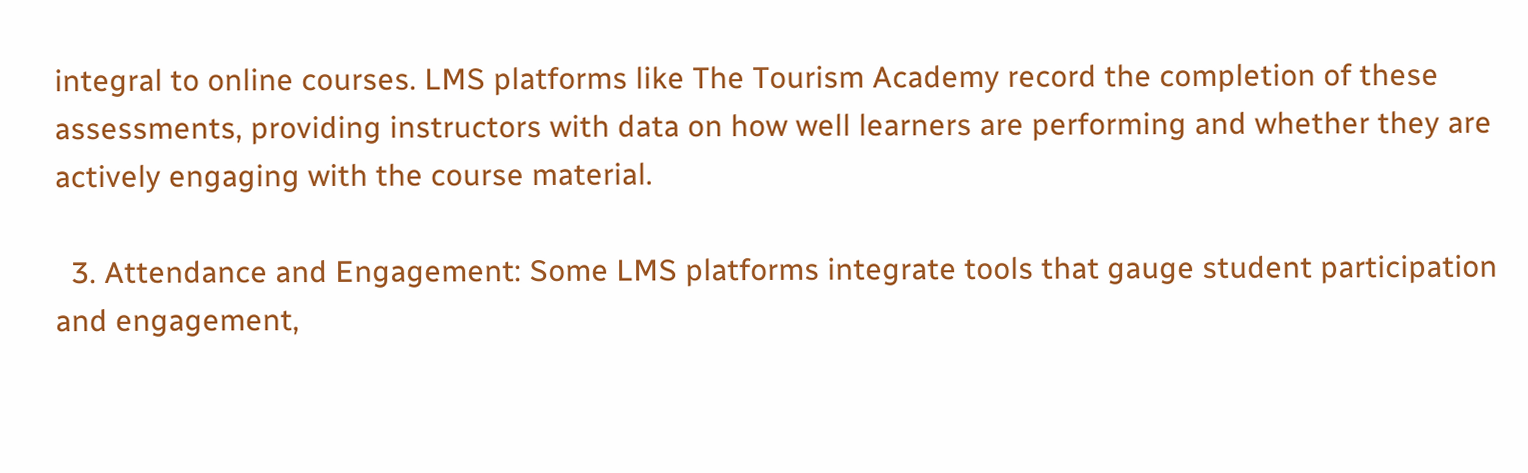integral to online courses. LMS platforms like The Tourism Academy record the completion of these assessments, providing instructors with data on how well learners are performing and whether they are actively engaging with the course material.

  3. Attendance and Engagement: Some LMS platforms integrate tools that gauge student participation and engagement,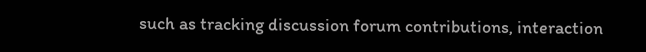such as tracking discussion forum contributions, interaction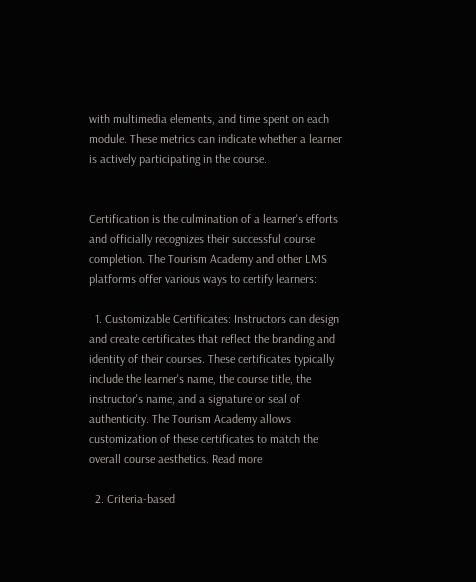with multimedia elements, and time spent on each module. These metrics can indicate whether a learner is actively participating in the course.


Certification is the culmination of a learner's efforts and officially recognizes their successful course completion. The Tourism Academy and other LMS platforms offer various ways to certify learners:

  1. Customizable Certificates: Instructors can design and create certificates that reflect the branding and identity of their courses. These certificates typically include the learner's name, the course title, the instructor's name, and a signature or seal of authenticity. The Tourism Academy allows customization of these certificates to match the overall course aesthetics. Read more

  2. Criteria-based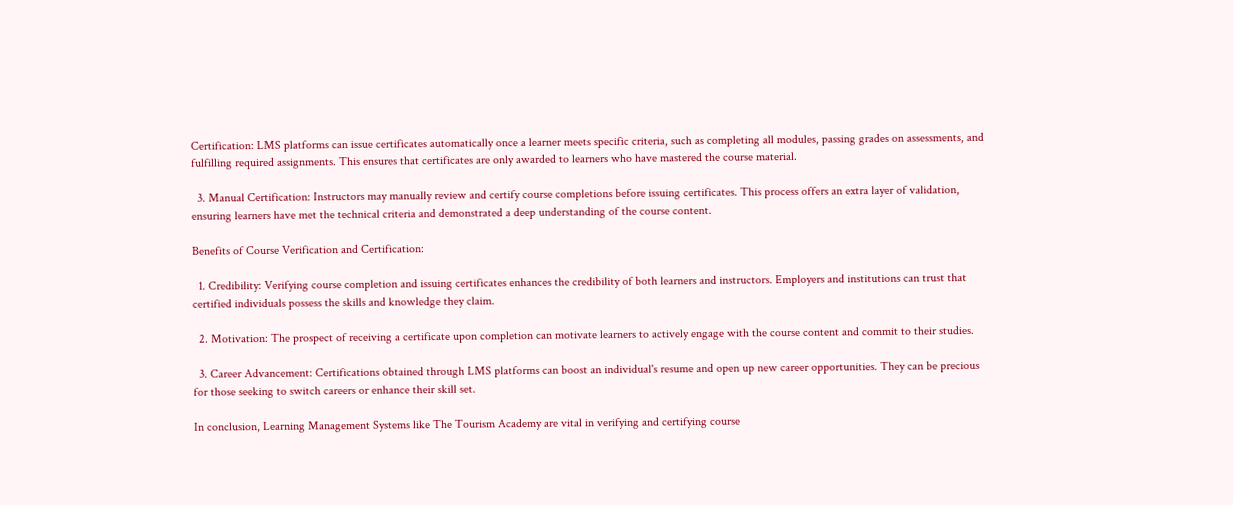Certification: LMS platforms can issue certificates automatically once a learner meets specific criteria, such as completing all modules, passing grades on assessments, and fulfilling required assignments. This ensures that certificates are only awarded to learners who have mastered the course material.

  3. Manual Certification: Instructors may manually review and certify course completions before issuing certificates. This process offers an extra layer of validation, ensuring learners have met the technical criteria and demonstrated a deep understanding of the course content.

Benefits of Course Verification and Certification:

  1. Credibility: Verifying course completion and issuing certificates enhances the credibility of both learners and instructors. Employers and institutions can trust that certified individuals possess the skills and knowledge they claim.

  2. Motivation: The prospect of receiving a certificate upon completion can motivate learners to actively engage with the course content and commit to their studies.

  3. Career Advancement: Certifications obtained through LMS platforms can boost an individual's resume and open up new career opportunities. They can be precious for those seeking to switch careers or enhance their skill set.

In conclusion, Learning Management Systems like The Tourism Academy are vital in verifying and certifying course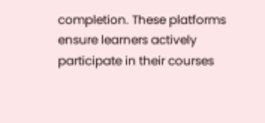completion. These platforms ensure learners actively participate in their courses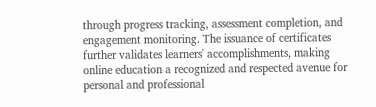through progress tracking, assessment completion, and engagement monitoring. The issuance of certificates further validates learners' accomplishments, making online education a recognized and respected avenue for personal and professional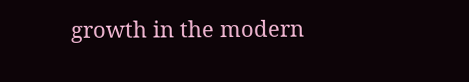growth in the modern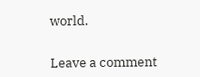world.


Leave a comment